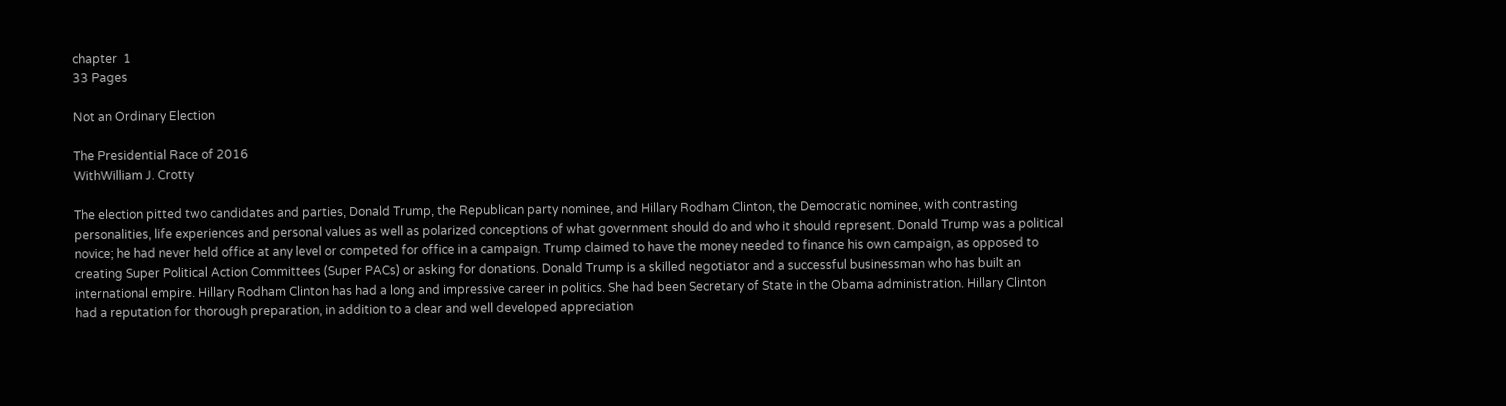chapter  1
33 Pages

Not an Ordinary Election

The Presidential Race of 2016
WithWilliam J. Crotty

The election pitted two candidates and parties, Donald Trump, the Republican party nominee, and Hillary Rodham Clinton, the Democratic nominee, with contrasting personalities, life experiences and personal values as well as polarized conceptions of what government should do and who it should represent. Donald Trump was a political novice; he had never held office at any level or competed for office in a campaign. Trump claimed to have the money needed to finance his own campaign, as opposed to creating Super Political Action Committees (Super PACs) or asking for donations. Donald Trump is a skilled negotiator and a successful businessman who has built an international empire. Hillary Rodham Clinton has had a long and impressive career in politics. She had been Secretary of State in the Obama administration. Hillary Clinton had a reputation for thorough preparation, in addition to a clear and well developed appreciation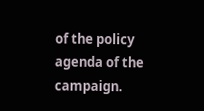of the policy agenda of the campaign.